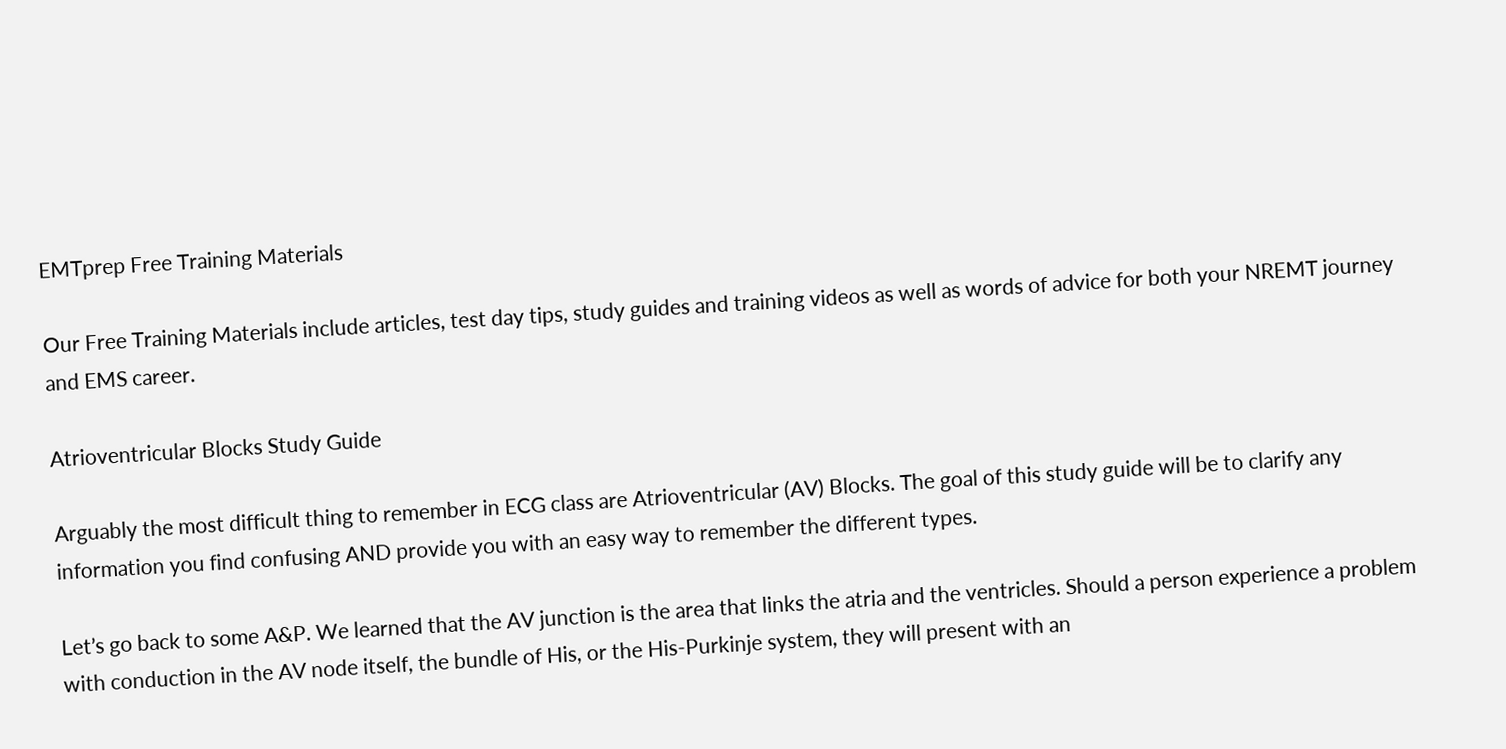EMTprep Free Training Materials

Our Free Training Materials include articles, test day tips, study guides and training videos as well as words of advice for both your NREMT journey and EMS career.

Atrioventricular Blocks Study Guide

Arguably the most difficult thing to remember in ECG class are Atrioventricular (AV) Blocks. The goal of this study guide will be to clarify any information you find confusing AND provide you with an easy way to remember the different types.

Let’s go back to some A&P. We learned that the AV junction is the area that links the atria and the ventricles. Should a person experience a problem with conduction in the AV node itself, the bundle of His, or the His-Purkinje system, they will present with an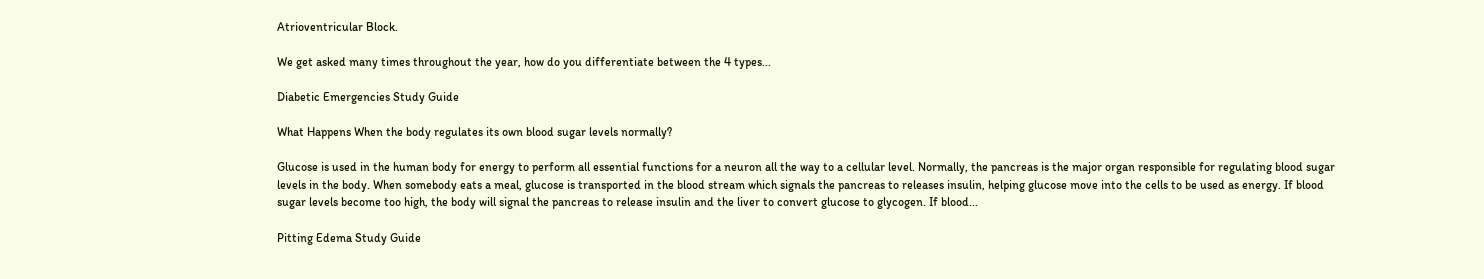Atrioventricular Block.

We get asked many times throughout the year, how do you differentiate between the 4 types...

Diabetic Emergencies Study Guide

What Happens When the body regulates its own blood sugar levels normally?

Glucose is used in the human body for energy to perform all essential functions for a neuron all the way to a cellular level. Normally, the pancreas is the major organ responsible for regulating blood sugar levels in the body. When somebody eats a meal, glucose is transported in the blood stream which signals the pancreas to releases insulin, helping glucose move into the cells to be used as energy. If blood sugar levels become too high, the body will signal the pancreas to release insulin and the liver to convert glucose to glycogen. If blood...

Pitting Edema Study Guide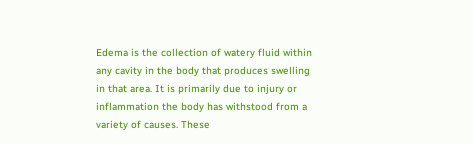Edema is the collection of watery fluid within any cavity in the body that produces swelling in that area. It is primarily due to injury or inflammation the body has withstood from a variety of causes. These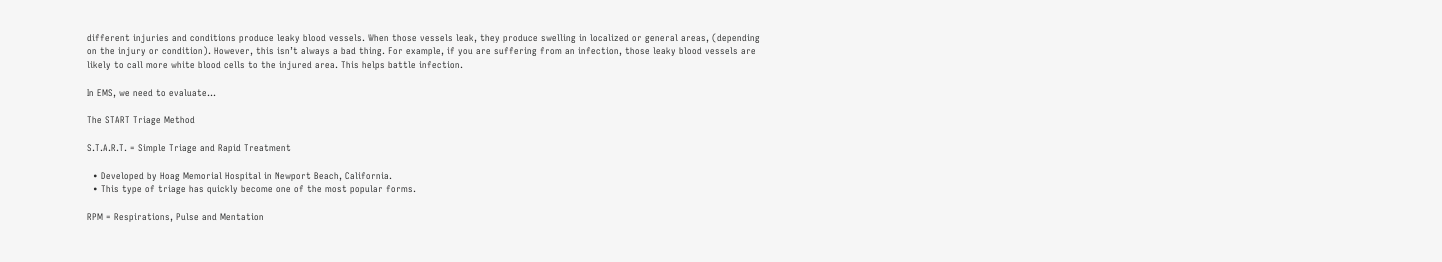different injuries and conditions produce leaky blood vessels. When those vessels leak, they produce swelling in localized or general areas, (depending on the injury or condition). However, this isn’t always a bad thing. For example, if you are suffering from an infection, those leaky blood vessels are likely to call more white blood cells to the injured area. This helps battle infection.

In EMS, we need to evaluate...

The START Triage Method

S.T.A.R.T. = Simple Triage and Rapid Treatment

  • Developed by Hoag Memorial Hospital in Newport Beach, California.
  • This type of triage has quickly become one of the most popular forms.

RPM = Respirations, Pulse and Mentation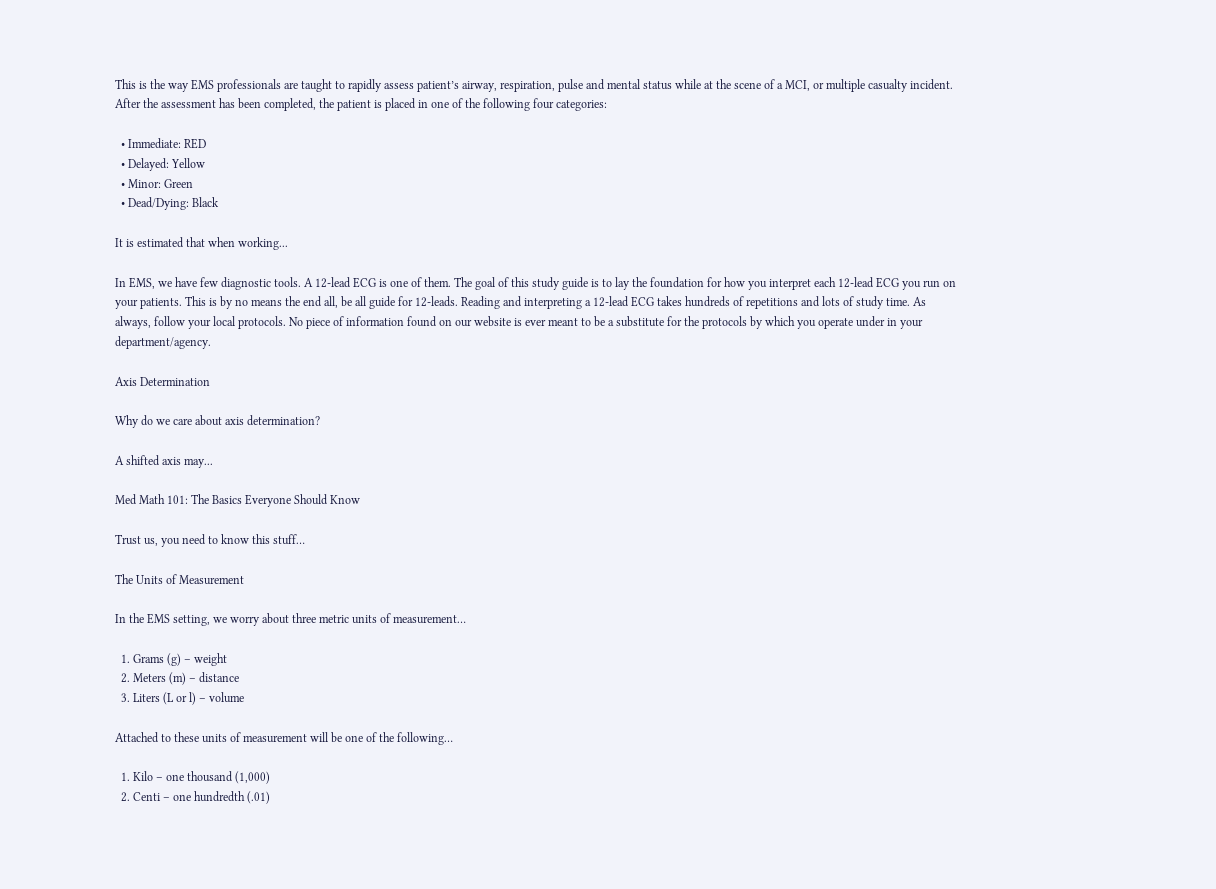This is the way EMS professionals are taught to rapidly assess patient’s airway, respiration, pulse and mental status while at the scene of a MCI, or multiple casualty incident. After the assessment has been completed, the patient is placed in one of the following four categories:

  • Immediate: RED
  • Delayed: Yellow
  • Minor: Green
  • Dead/Dying: Black

It is estimated that when working...

In EMS, we have few diagnostic tools. A 12-lead ECG is one of them. The goal of this study guide is to lay the foundation for how you interpret each 12-lead ECG you run on your patients. This is by no means the end all, be all guide for 12-leads. Reading and interpreting a 12-lead ECG takes hundreds of repetitions and lots of study time. As always, follow your local protocols. No piece of information found on our website is ever meant to be a substitute for the protocols by which you operate under in your department/agency.

Axis Determination

Why do we care about axis determination?

A shifted axis may...

Med Math 101: The Basics Everyone Should Know

Trust us, you need to know this stuff…

The Units of Measurement

In the EMS setting, we worry about three metric units of measurement…

  1. Grams (g) – weight
  2. Meters (m) – distance
  3. Liters (L or l) – volume

Attached to these units of measurement will be one of the following…

  1. Kilo – one thousand (1,000)
  2. Centi – one hundredth (.01)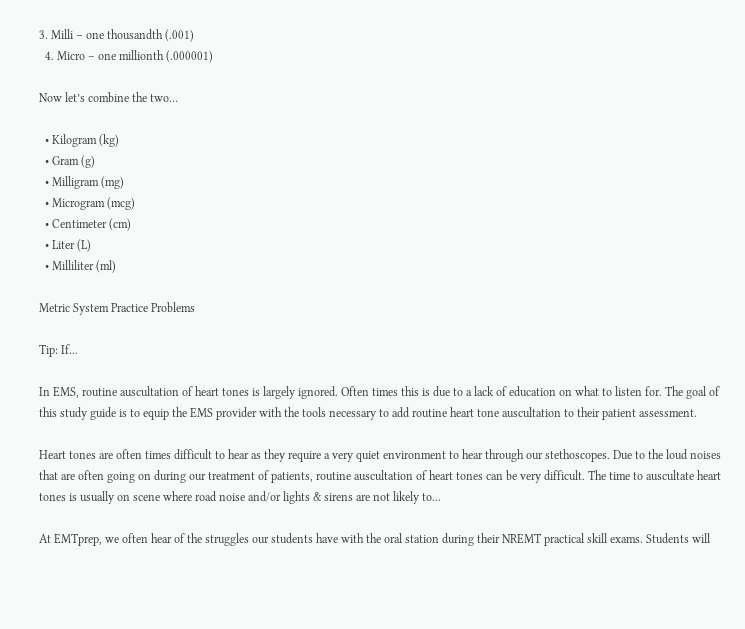3. Milli – one thousandth (.001)
  4. Micro – one millionth (.000001)

Now let’s combine the two…

  • Kilogram (kg)
  • Gram (g)
  • Milligram (mg)
  • Microgram (mcg)
  • Centimeter (cm)
  • Liter (L)
  • Milliliter (ml)

Metric System Practice Problems

Tip: If...

In EMS, routine auscultation of heart tones is largely ignored. Often times this is due to a lack of education on what to listen for. The goal of this study guide is to equip the EMS provider with the tools necessary to add routine heart tone auscultation to their patient assessment.

Heart tones are often times difficult to hear as they require a very quiet environment to hear through our stethoscopes. Due to the loud noises that are often going on during our treatment of patients, routine auscultation of heart tones can be very difficult. The time to auscultate heart tones is usually on scene where road noise and/or lights & sirens are not likely to...

At EMTprep, we often hear of the struggles our students have with the oral station during their NREMT practical skill exams. Students will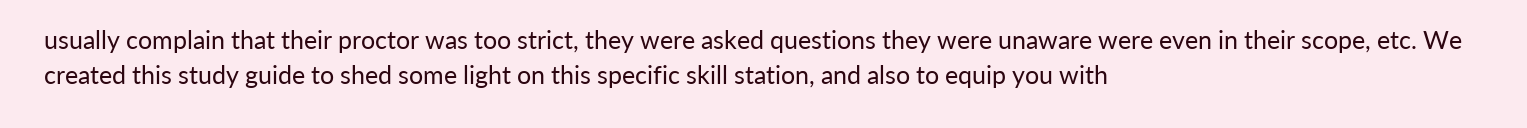usually complain that their proctor was too strict, they were asked questions they were unaware were even in their scope, etc. We created this study guide to shed some light on this specific skill station, and also to equip you with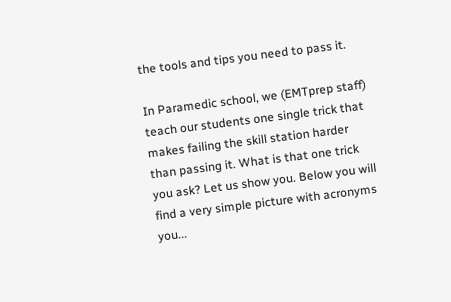the tools and tips you need to pass it.

In Paramedic school, we (EMTprep staff) teach our students one single trick that makes failing the skill station harder than passing it. What is that one trick you ask? Let us show you. Below you will find a very simple picture with acronyms you...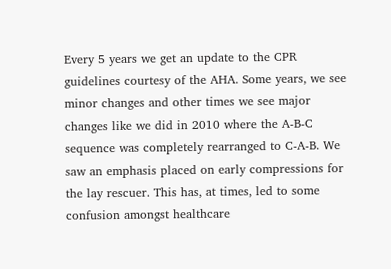Every 5 years we get an update to the CPR guidelines courtesy of the AHA. Some years, we see minor changes and other times we see major changes like we did in 2010 where the A-B-C sequence was completely rearranged to C-A-B. We saw an emphasis placed on early compressions for the lay rescuer. This has, at times, led to some confusion amongst healthcare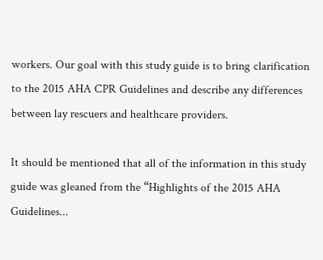workers. Our goal with this study guide is to bring clarification to the 2015 AHA CPR Guidelines and describe any differences between lay rescuers and healthcare providers.

It should be mentioned that all of the information in this study guide was gleaned from the “Highlights of the 2015 AHA Guidelines...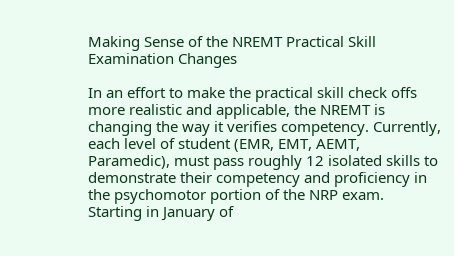Making Sense of the NREMT Practical Skill Examination Changes

In an effort to make the practical skill check offs more realistic and applicable, the NREMT is changing the way it verifies competency. Currently, each level of student (EMR, EMT, AEMT, Paramedic), must pass roughly 12 isolated skills to demonstrate their competency and proficiency in the psychomotor portion of the NRP exam. Starting in January of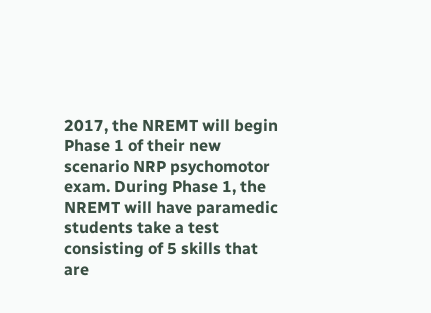2017, the NREMT will begin Phase 1 of their new scenario NRP psychomotor exam. During Phase 1, the NREMT will have paramedic students take a test consisting of 5 skills that are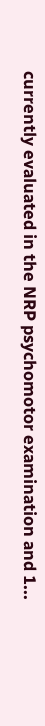currently evaluated in the NRP psychomotor examination and 1...